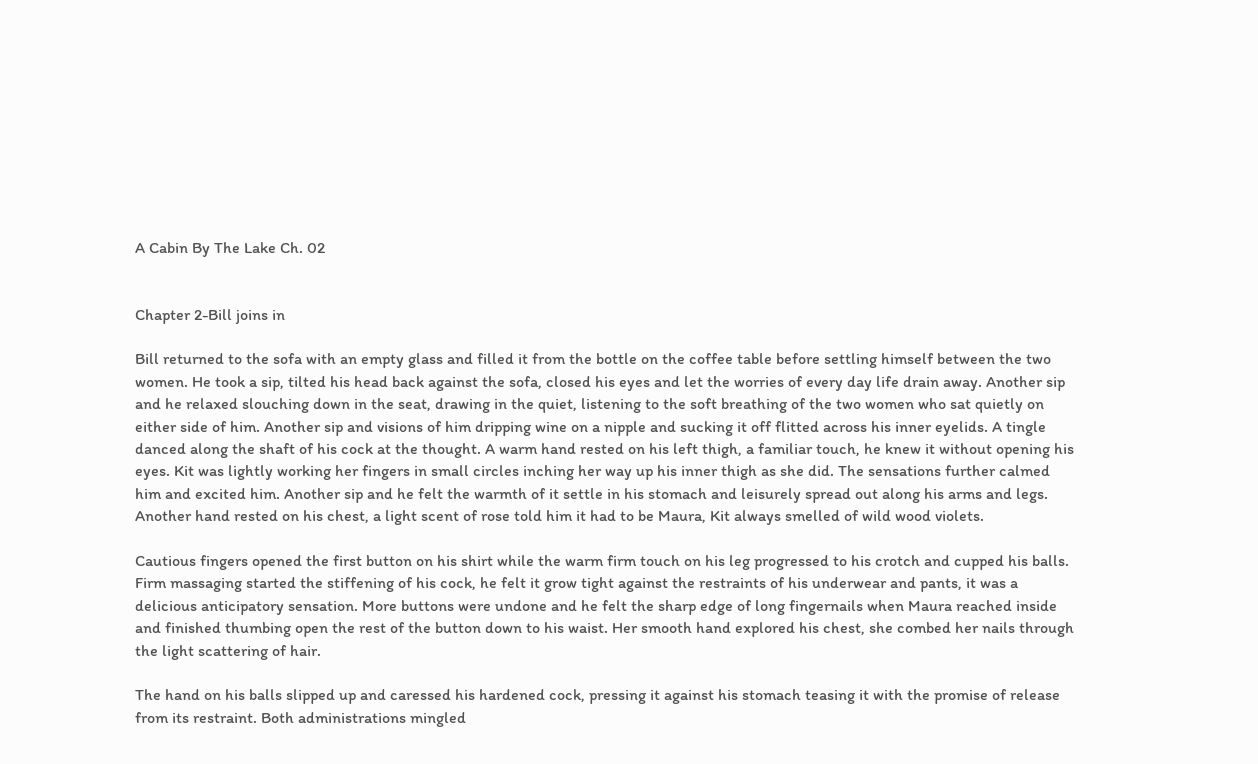A Cabin By The Lake Ch. 02


Chapter 2-Bill joins in

Bill returned to the sofa with an empty glass and filled it from the bottle on the coffee table before settling himself between the two women. He took a sip, tilted his head back against the sofa, closed his eyes and let the worries of every day life drain away. Another sip and he relaxed slouching down in the seat, drawing in the quiet, listening to the soft breathing of the two women who sat quietly on either side of him. Another sip and visions of him dripping wine on a nipple and sucking it off flitted across his inner eyelids. A tingle danced along the shaft of his cock at the thought. A warm hand rested on his left thigh, a familiar touch, he knew it without opening his eyes. Kit was lightly working her fingers in small circles inching her way up his inner thigh as she did. The sensations further calmed him and excited him. Another sip and he felt the warmth of it settle in his stomach and leisurely spread out along his arms and legs. Another hand rested on his chest, a light scent of rose told him it had to be Maura, Kit always smelled of wild wood violets.

Cautious fingers opened the first button on his shirt while the warm firm touch on his leg progressed to his crotch and cupped his balls. Firm massaging started the stiffening of his cock, he felt it grow tight against the restraints of his underwear and pants, it was a delicious anticipatory sensation. More buttons were undone and he felt the sharp edge of long fingernails when Maura reached inside and finished thumbing open the rest of the button down to his waist. Her smooth hand explored his chest, she combed her nails through the light scattering of hair.

The hand on his balls slipped up and caressed his hardened cock, pressing it against his stomach teasing it with the promise of release from its restraint. Both administrations mingled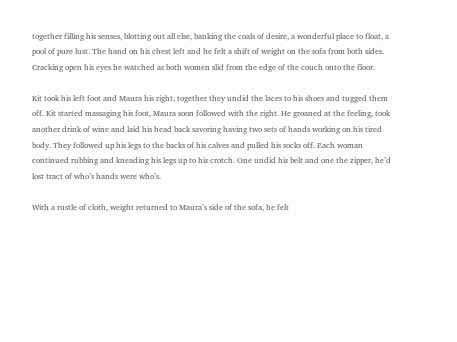together filling his senses, blotting out all else, banking the coals of desire, a wonderful place to float, a pool of pure lust. The hand on his chest left and he felt a shift of weight on the sofa from both sides. Cracking open his eyes he watched as both women slid from the edge of the couch onto the floor.

Kit took his left foot and Maura his right, together they undid the laces to his shoes and tugged them off. Kit started massaging his foot, Maura soon followed with the right. He groaned at the feeling, took another drink of wine and laid his head back savoring having two sets of hands working on his tired body. They followed up his legs to the backs of his calves and pulled his socks off. Each woman continued rubbing and kneading his legs up to his crotch. One undid his belt and one the zipper, he’d lost tract of who’s hands were who’s.

With a rustle of cloth, weight returned to Maura’s side of the sofa, he felt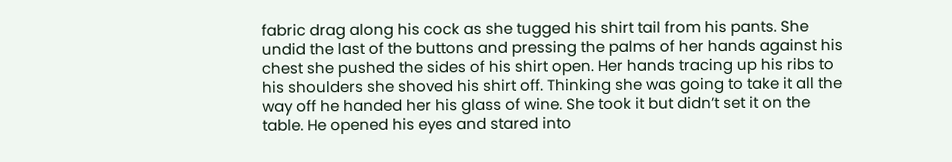fabric drag along his cock as she tugged his shirt tail from his pants. She undid the last of the buttons and pressing the palms of her hands against his chest she pushed the sides of his shirt open. Her hands tracing up his ribs to his shoulders she shoved his shirt off. Thinking she was going to take it all the way off he handed her his glass of wine. She took it but didn’t set it on the table. He opened his eyes and stared into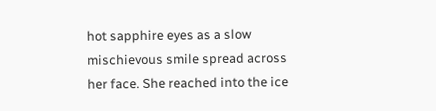hot sapphire eyes as a slow mischievous smile spread across her face. She reached into the ice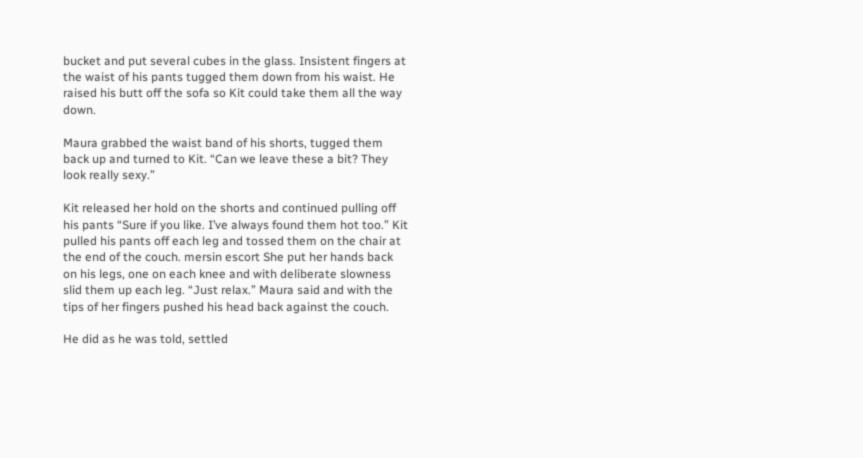bucket and put several cubes in the glass. Insistent fingers at the waist of his pants tugged them down from his waist. He raised his butt off the sofa so Kit could take them all the way down.

Maura grabbed the waist band of his shorts, tugged them back up and turned to Kit. “Can we leave these a bit? They look really sexy.”

Kit released her hold on the shorts and continued pulling off his pants “Sure if you like. I’ve always found them hot too.” Kit pulled his pants off each leg and tossed them on the chair at the end of the couch. mersin escort She put her hands back on his legs, one on each knee and with deliberate slowness slid them up each leg. “Just relax.” Maura said and with the tips of her fingers pushed his head back against the couch.

He did as he was told, settled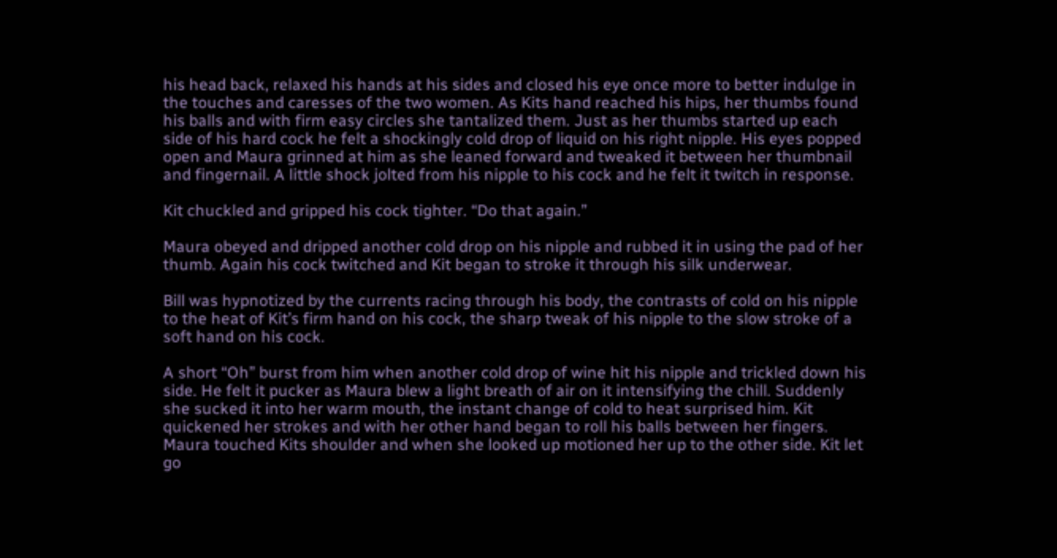his head back, relaxed his hands at his sides and closed his eye once more to better indulge in the touches and caresses of the two women. As Kits hand reached his hips, her thumbs found his balls and with firm easy circles she tantalized them. Just as her thumbs started up each side of his hard cock he felt a shockingly cold drop of liquid on his right nipple. His eyes popped open and Maura grinned at him as she leaned forward and tweaked it between her thumbnail and fingernail. A little shock jolted from his nipple to his cock and he felt it twitch in response.

Kit chuckled and gripped his cock tighter. “Do that again.”

Maura obeyed and dripped another cold drop on his nipple and rubbed it in using the pad of her thumb. Again his cock twitched and Kit began to stroke it through his silk underwear.

Bill was hypnotized by the currents racing through his body, the contrasts of cold on his nipple to the heat of Kit’s firm hand on his cock, the sharp tweak of his nipple to the slow stroke of a soft hand on his cock.

A short “Oh” burst from him when another cold drop of wine hit his nipple and trickled down his side. He felt it pucker as Maura blew a light breath of air on it intensifying the chill. Suddenly she sucked it into her warm mouth, the instant change of cold to heat surprised him. Kit quickened her strokes and with her other hand began to roll his balls between her fingers. Maura touched Kits shoulder and when she looked up motioned her up to the other side. Kit let go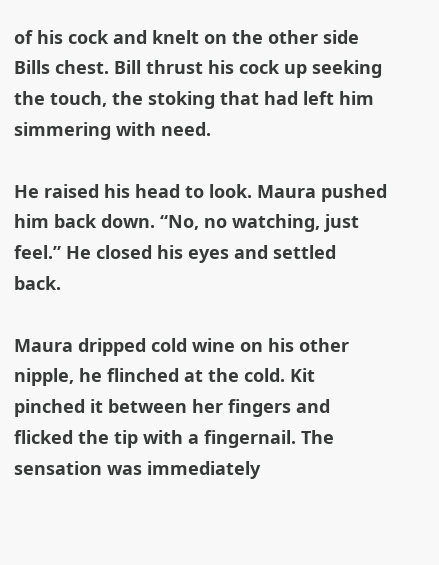of his cock and knelt on the other side Bills chest. Bill thrust his cock up seeking the touch, the stoking that had left him simmering with need.

He raised his head to look. Maura pushed him back down. “No, no watching, just feel.” He closed his eyes and settled back.

Maura dripped cold wine on his other nipple, he flinched at the cold. Kit pinched it between her fingers and flicked the tip with a fingernail. The sensation was immediately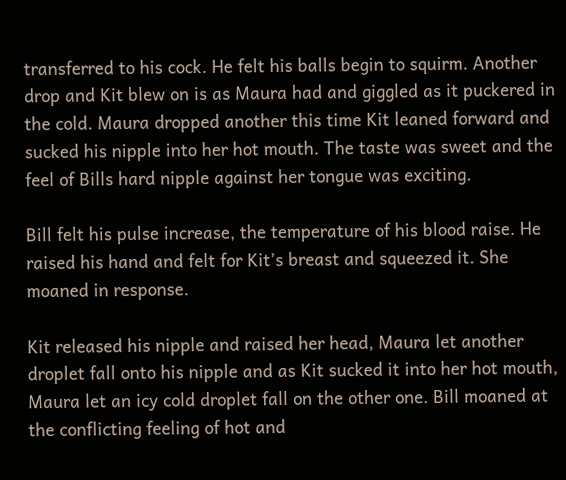transferred to his cock. He felt his balls begin to squirm. Another drop and Kit blew on is as Maura had and giggled as it puckered in the cold. Maura dropped another this time Kit leaned forward and sucked his nipple into her hot mouth. The taste was sweet and the feel of Bills hard nipple against her tongue was exciting.

Bill felt his pulse increase, the temperature of his blood raise. He raised his hand and felt for Kit’s breast and squeezed it. She moaned in response.

Kit released his nipple and raised her head, Maura let another droplet fall onto his nipple and as Kit sucked it into her hot mouth, Maura let an icy cold droplet fall on the other one. Bill moaned at the conflicting feeling of hot and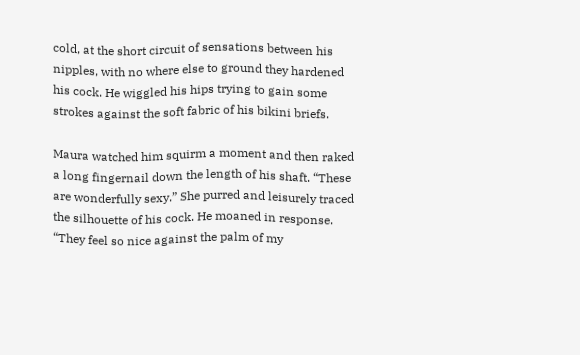cold, at the short circuit of sensations between his nipples, with no where else to ground they hardened his cock. He wiggled his hips trying to gain some strokes against the soft fabric of his bikini briefs.

Maura watched him squirm a moment and then raked a long fingernail down the length of his shaft. “These are wonderfully sexy.” She purred and leisurely traced the silhouette of his cock. He moaned in response. “They feel so nice against the palm of my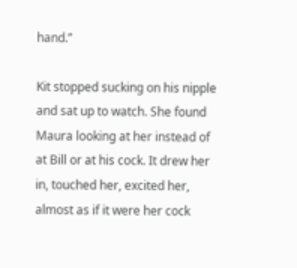hand.”

Kit stopped sucking on his nipple and sat up to watch. She found Maura looking at her instead of at Bill or at his cock. It drew her in, touched her, excited her, almost as if it were her cock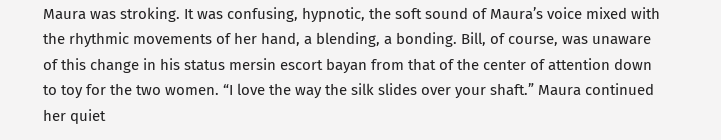Maura was stroking. It was confusing, hypnotic, the soft sound of Maura’s voice mixed with the rhythmic movements of her hand, a blending, a bonding. Bill, of course, was unaware of this change in his status mersin escort bayan from that of the center of attention down to toy for the two women. “I love the way the silk slides over your shaft.” Maura continued her quiet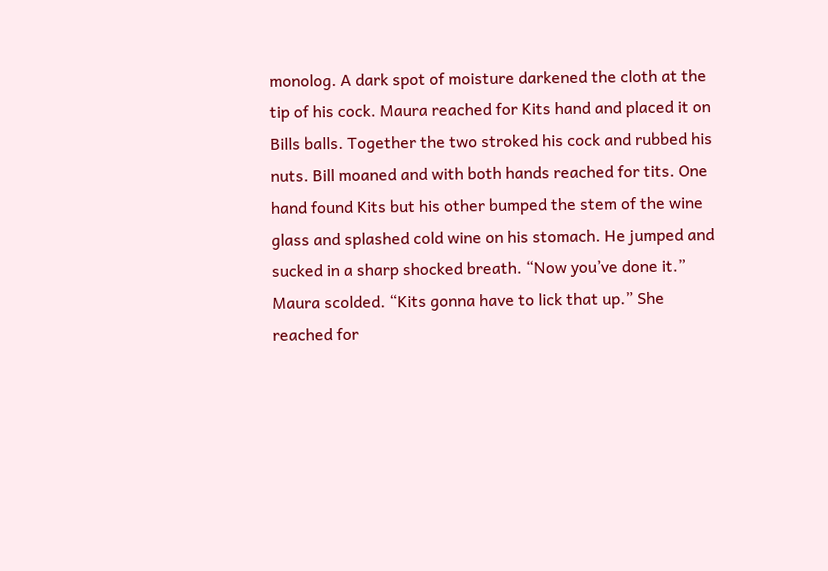monolog. A dark spot of moisture darkened the cloth at the tip of his cock. Maura reached for Kits hand and placed it on Bills balls. Together the two stroked his cock and rubbed his nuts. Bill moaned and with both hands reached for tits. One hand found Kits but his other bumped the stem of the wine glass and splashed cold wine on his stomach. He jumped and sucked in a sharp shocked breath. “Now you’ve done it.” Maura scolded. “Kits gonna have to lick that up.” She reached for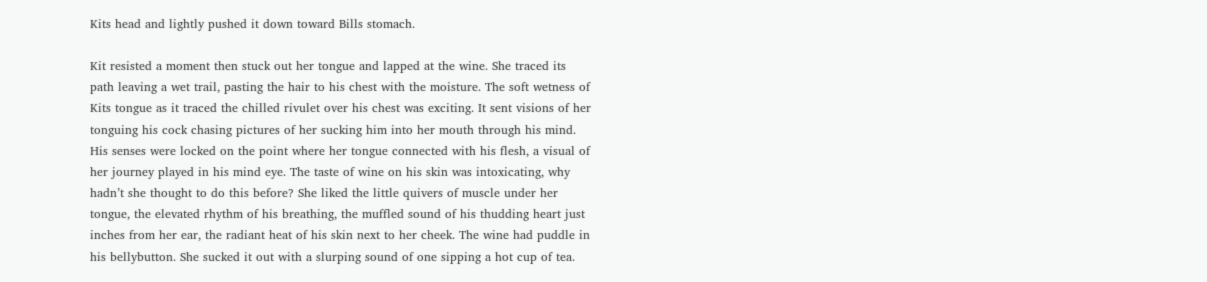Kits head and lightly pushed it down toward Bills stomach.

Kit resisted a moment then stuck out her tongue and lapped at the wine. She traced its path leaving a wet trail, pasting the hair to his chest with the moisture. The soft wetness of Kits tongue as it traced the chilled rivulet over his chest was exciting. It sent visions of her tonguing his cock chasing pictures of her sucking him into her mouth through his mind. His senses were locked on the point where her tongue connected with his flesh, a visual of her journey played in his mind eye. The taste of wine on his skin was intoxicating, why hadn’t she thought to do this before? She liked the little quivers of muscle under her tongue, the elevated rhythm of his breathing, the muffled sound of his thudding heart just inches from her ear, the radiant heat of his skin next to her cheek. The wine had puddle in his bellybutton. She sucked it out with a slurping sound of one sipping a hot cup of tea.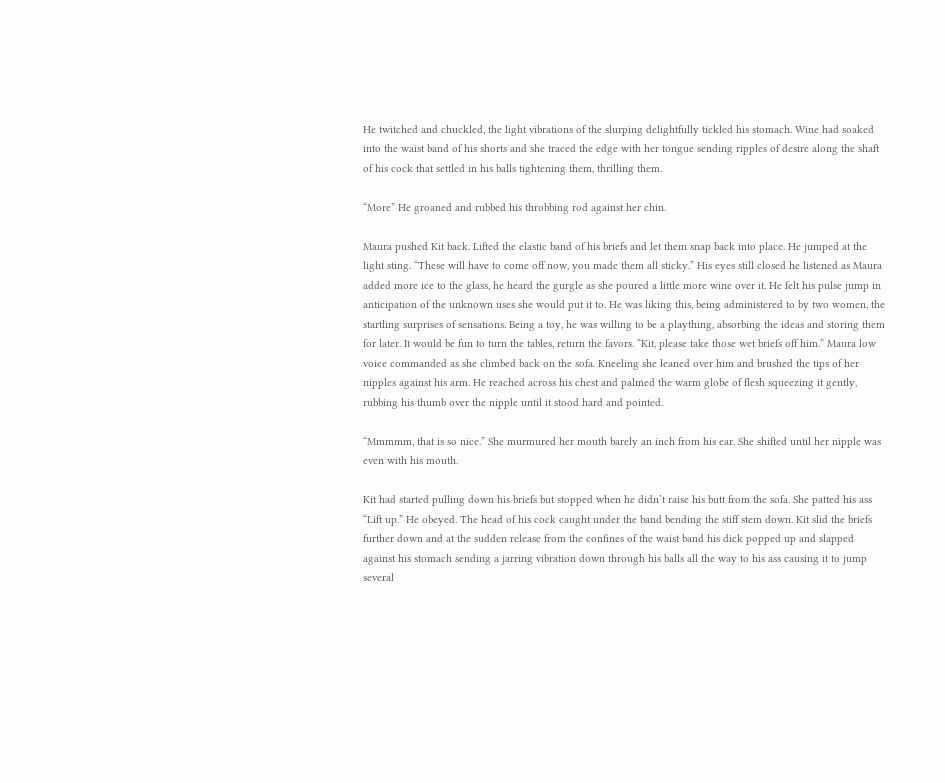He twitched and chuckled, the light vibrations of the slurping delightfully tickled his stomach. Wine had soaked into the waist band of his shorts and she traced the edge with her tongue sending ripples of desire along the shaft of his cock that settled in his balls tightening them, thrilling them.

“More” He groaned and rubbed his throbbing rod against her chin.

Maura pushed Kit back. Lifted the elastic band of his briefs and let them snap back into place. He jumped at the light sting. “These will have to come off now, you made them all sticky.” His eyes still closed he listened as Maura added more ice to the glass, he heard the gurgle as she poured a little more wine over it. He felt his pulse jump in anticipation of the unknown uses she would put it to. He was liking this, being administered to by two women, the startling surprises of sensations. Being a toy, he was willing to be a plaything, absorbing the ideas and storing them for later. It would be fun to turn the tables, return the favors. “Kit, please take those wet briefs off him.” Maura low voice commanded as she climbed back on the sofa. Kneeling she leaned over him and brushed the tips of her nipples against his arm. He reached across his chest and palmed the warm globe of flesh squeezing it gently, rubbing his thumb over the nipple until it stood hard and pointed.

“Mmmmm, that is so nice.” She murmured her mouth barely an inch from his ear. She shifted until her nipple was even with his mouth.

Kit had started pulling down his briefs but stopped when he didn’t raise his butt from the sofa. She patted his ass “Lift up.” He obeyed. The head of his cock caught under the band bending the stiff stem down. Kit slid the briefs further down and at the sudden release from the confines of the waist band his dick popped up and slapped against his stomach sending a jarring vibration down through his balls all the way to his ass causing it to jump several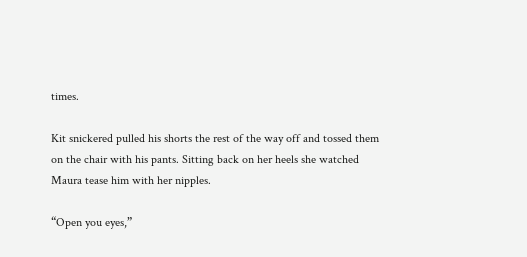times.

Kit snickered pulled his shorts the rest of the way off and tossed them on the chair with his pants. Sitting back on her heels she watched Maura tease him with her nipples.

“Open you eyes,”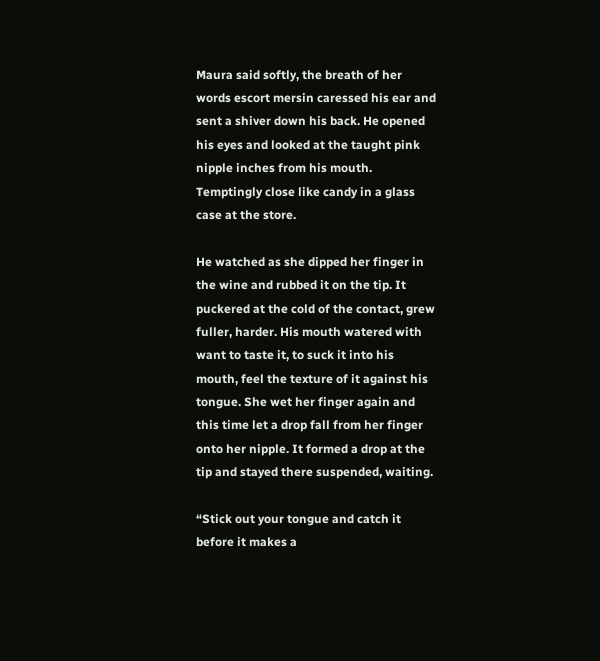Maura said softly, the breath of her words escort mersin caressed his ear and sent a shiver down his back. He opened his eyes and looked at the taught pink nipple inches from his mouth. Temptingly close like candy in a glass case at the store.

He watched as she dipped her finger in the wine and rubbed it on the tip. It puckered at the cold of the contact, grew fuller, harder. His mouth watered with want to taste it, to suck it into his mouth, feel the texture of it against his tongue. She wet her finger again and this time let a drop fall from her finger onto her nipple. It formed a drop at the tip and stayed there suspended, waiting.

“Stick out your tongue and catch it before it makes a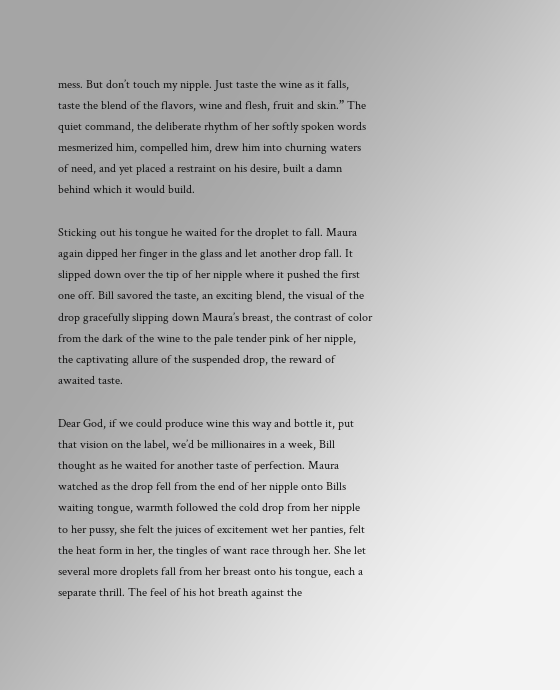mess. But don’t touch my nipple. Just taste the wine as it falls, taste the blend of the flavors, wine and flesh, fruit and skin.” The quiet command, the deliberate rhythm of her softly spoken words mesmerized him, compelled him, drew him into churning waters of need, and yet placed a restraint on his desire, built a damn behind which it would build.

Sticking out his tongue he waited for the droplet to fall. Maura again dipped her finger in the glass and let another drop fall. It slipped down over the tip of her nipple where it pushed the first one off. Bill savored the taste, an exciting blend, the visual of the drop gracefully slipping down Maura’s breast, the contrast of color from the dark of the wine to the pale tender pink of her nipple, the captivating allure of the suspended drop, the reward of awaited taste.

Dear God, if we could produce wine this way and bottle it, put that vision on the label, we’d be millionaires in a week, Bill thought as he waited for another taste of perfection. Maura watched as the drop fell from the end of her nipple onto Bills waiting tongue, warmth followed the cold drop from her nipple to her pussy, she felt the juices of excitement wet her panties, felt the heat form in her, the tingles of want race through her. She let several more droplets fall from her breast onto his tongue, each a separate thrill. The feel of his hot breath against the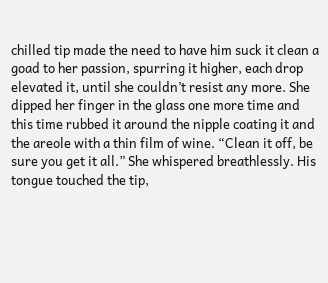chilled tip made the need to have him suck it clean a goad to her passion, spurring it higher, each drop elevated it, until she couldn’t resist any more. She dipped her finger in the glass one more time and this time rubbed it around the nipple coating it and the areole with a thin film of wine. “Clean it off, be sure you get it all.” She whispered breathlessly. His tongue touched the tip,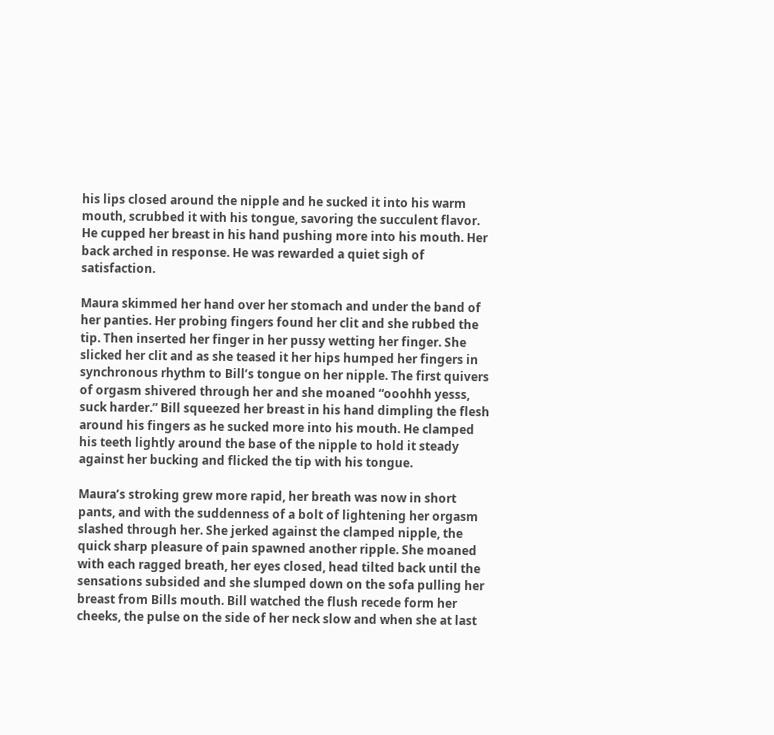his lips closed around the nipple and he sucked it into his warm mouth, scrubbed it with his tongue, savoring the succulent flavor. He cupped her breast in his hand pushing more into his mouth. Her back arched in response. He was rewarded a quiet sigh of satisfaction.

Maura skimmed her hand over her stomach and under the band of her panties. Her probing fingers found her clit and she rubbed the tip. Then inserted her finger in her pussy wetting her finger. She slicked her clit and as she teased it her hips humped her fingers in synchronous rhythm to Bill’s tongue on her nipple. The first quivers of orgasm shivered through her and she moaned “ooohhh yesss, suck harder.” Bill squeezed her breast in his hand dimpling the flesh around his fingers as he sucked more into his mouth. He clamped his teeth lightly around the base of the nipple to hold it steady against her bucking and flicked the tip with his tongue.

Maura’s stroking grew more rapid, her breath was now in short pants, and with the suddenness of a bolt of lightening her orgasm slashed through her. She jerked against the clamped nipple, the quick sharp pleasure of pain spawned another ripple. She moaned with each ragged breath, her eyes closed, head tilted back until the sensations subsided and she slumped down on the sofa pulling her breast from Bills mouth. Bill watched the flush recede form her cheeks, the pulse on the side of her neck slow and when she at last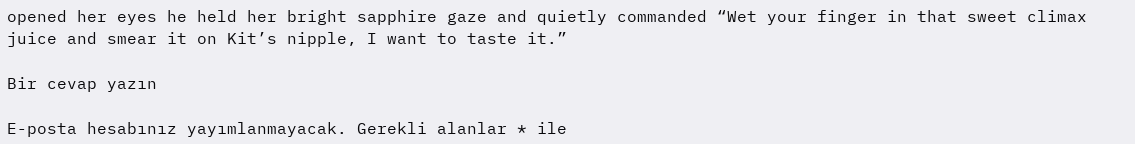opened her eyes he held her bright sapphire gaze and quietly commanded “Wet your finger in that sweet climax juice and smear it on Kit’s nipple, I want to taste it.”

Bir cevap yazın

E-posta hesabınız yayımlanmayacak. Gerekli alanlar * ile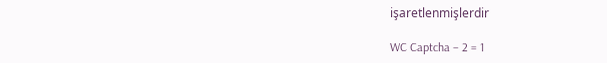işaretlenmişlerdir

WC Captcha − 2 = 1